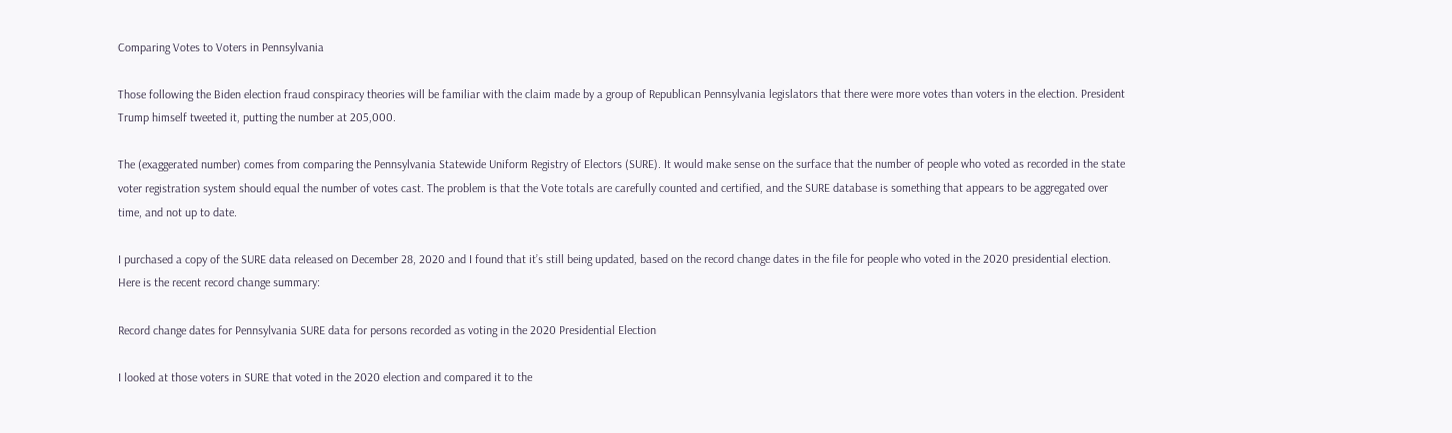Comparing Votes to Voters in Pennsylvania

Those following the Biden election fraud conspiracy theories will be familiar with the claim made by a group of Republican Pennsylvania legislators that there were more votes than voters in the election. President Trump himself tweeted it, putting the number at 205,000.

The (exaggerated number) comes from comparing the Pennsylvania Statewide Uniform Registry of Electors (SURE). It would make sense on the surface that the number of people who voted as recorded in the state voter registration system should equal the number of votes cast. The problem is that the Vote totals are carefully counted and certified, and the SURE database is something that appears to be aggregated over time, and not up to date.

I purchased a copy of the SURE data released on December 28, 2020 and I found that it’s still being updated, based on the record change dates in the file for people who voted in the 2020 presidential election. Here is the recent record change summary:

Record change dates for Pennsylvania SURE data for persons recorded as voting in the 2020 Presidential Election

I looked at those voters in SURE that voted in the 2020 election and compared it to the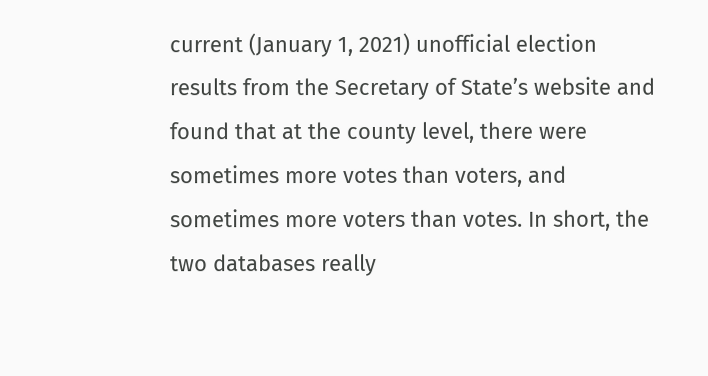current (January 1, 2021) unofficial election results from the Secretary of State’s website and found that at the county level, there were sometimes more votes than voters, and sometimes more voters than votes. In short, the two databases really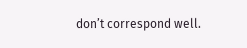don’t correspond well.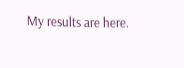My results are here.